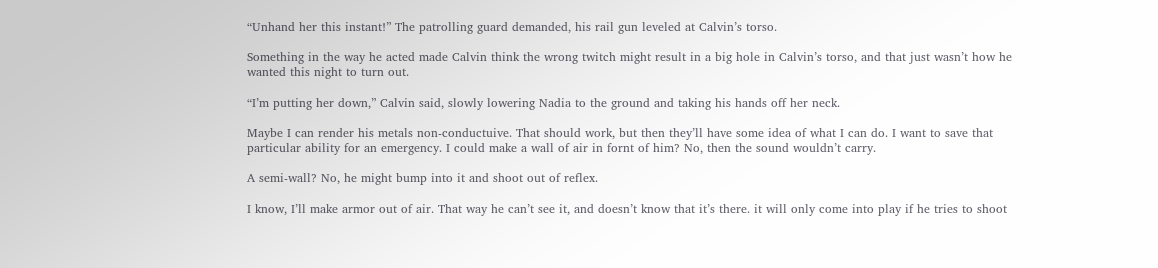“Unhand her this instant!” The patrolling guard demanded, his rail gun leveled at Calvin’s torso.

Something in the way he acted made Calvin think the wrong twitch might result in a big hole in Calvin’s torso, and that just wasn’t how he wanted this night to turn out.

“I’m putting her down,” Calvin said, slowly lowering Nadia to the ground and taking his hands off her neck.

Maybe I can render his metals non-conductuive. That should work, but then they’ll have some idea of what I can do. I want to save that particular ability for an emergency. I could make a wall of air in fornt of him? No, then the sound wouldn’t carry.

A semi-wall? No, he might bump into it and shoot out of reflex.

I know, I’ll make armor out of air. That way he can’t see it, and doesn’t know that it’s there. it will only come into play if he tries to shoot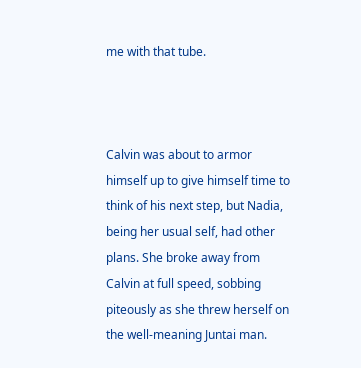me with that tube.



Calvin was about to armor himself up to give himself time to think of his next step, but Nadia, being her usual self, had other plans. She broke away from Calvin at full speed, sobbing piteously as she threw herself on the well-meaning Juntai man.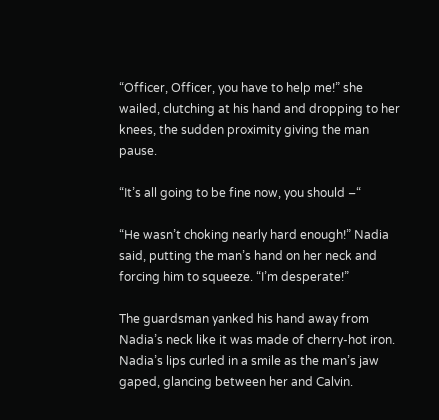“Officer, Officer, you have to help me!” she wailed, clutching at his hand and dropping to her knees, the sudden proximity giving the man pause.

“It’s all going to be fine now, you should –“

“He wasn’t choking nearly hard enough!” Nadia said, putting the man’s hand on her neck and forcing him to squeeze. “I’m desperate!”

The guardsman yanked his hand away from Nadia’s neck like it was made of cherry-hot iron. Nadia’s lips curled in a smile as the man’s jaw gaped, glancing between her and Calvin.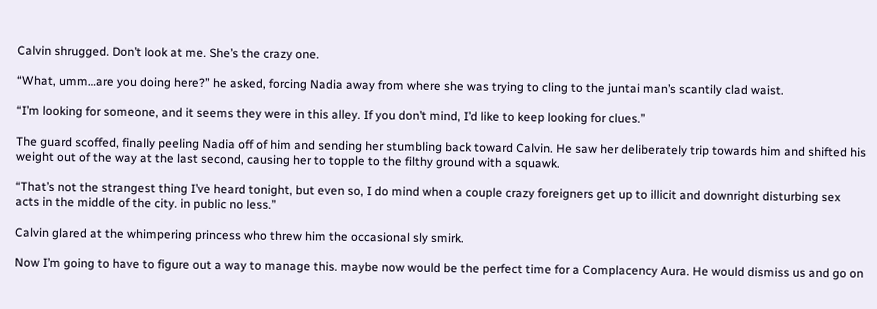Calvin shrugged. Don’t look at me. She’s the crazy one.

“What, umm…are you doing here?” he asked, forcing Nadia away from where she was trying to cling to the juntai man’s scantily clad waist.

“I’m looking for someone, and it seems they were in this alley. If you don’t mind, I’d like to keep looking for clues.”

The guard scoffed, finally peeling Nadia off of him and sending her stumbling back toward Calvin. He saw her deliberately trip towards him and shifted his weight out of the way at the last second, causing her to topple to the filthy ground with a squawk.

“That’s not the strangest thing I’ve heard tonight, but even so, I do mind when a couple crazy foreigners get up to illicit and downright disturbing sex acts in the middle of the city. in public no less.”

Calvin glared at the whimpering princess who threw him the occasional sly smirk.

Now I’m going to have to figure out a way to manage this. maybe now would be the perfect time for a Complacency Aura. He would dismiss us and go on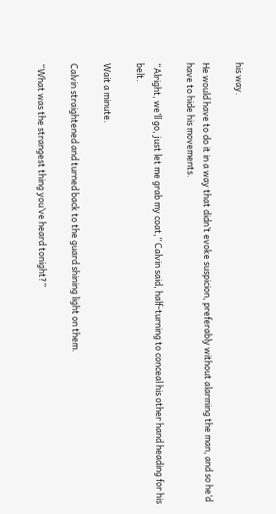his way.

He would have to do it in a way that didn’t evoke suspicion, preferably without alarming the man, and so he’d have to hide his movements.

“Alright, we’ll go, just let me grab my coat,” Calvin said, half-turning to conceal his other hand heading for his belt.

Wait a minute.

Calvin straightened and turned back to the guard shining light on them.

“What was the strangest thing you’ve heard tonight?”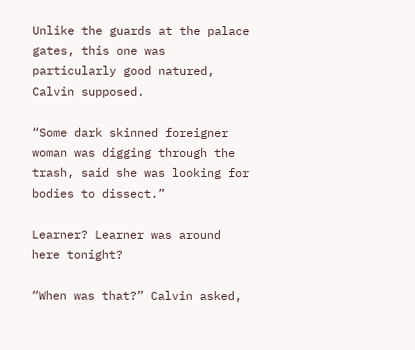Unlike the guards at the palace gates, this one was particularly good natured, Calvin supposed.

“Some dark skinned foreigner woman was digging through the trash, said she was looking for bodies to dissect.”

Learner? Learner was around here tonight?

“When was that?” Calvin asked,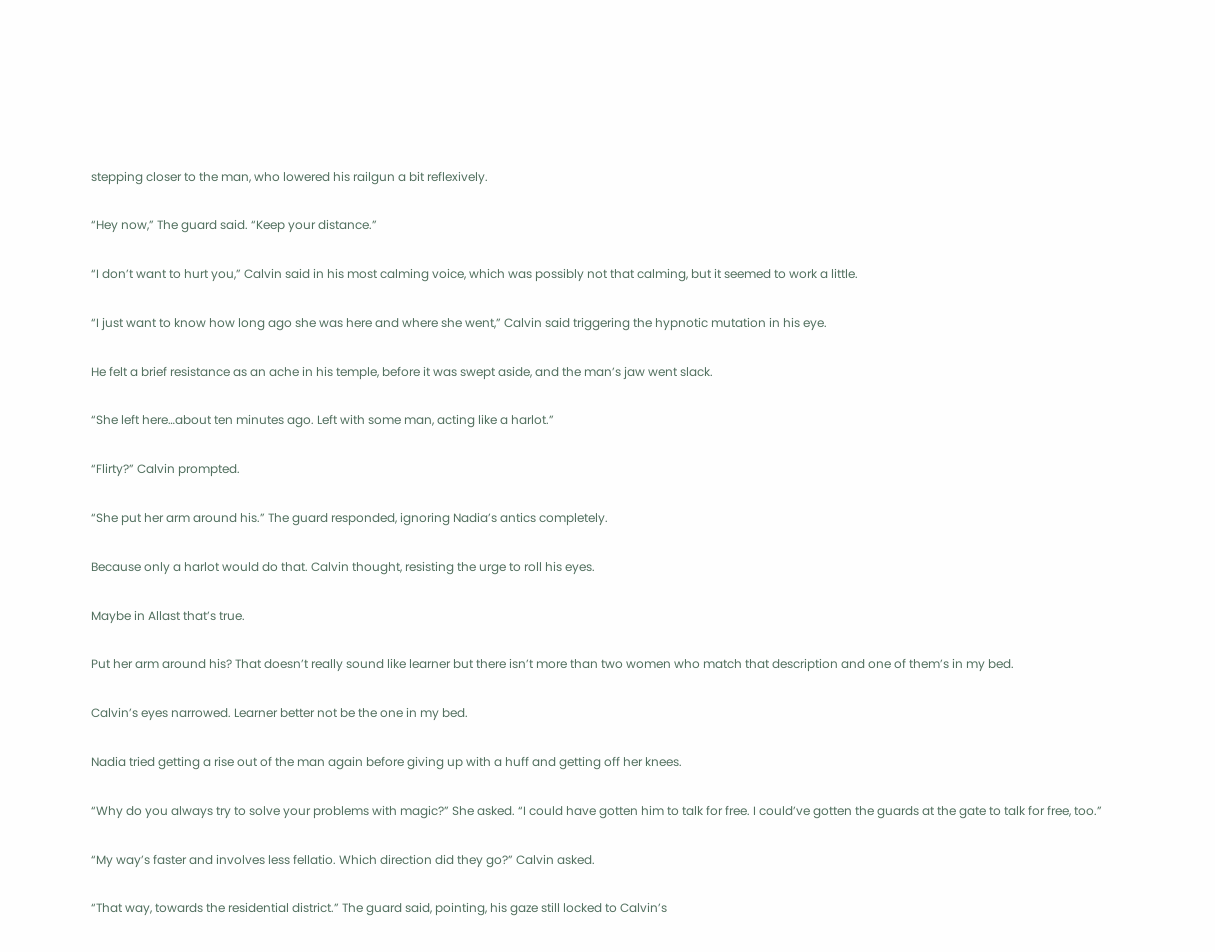stepping closer to the man, who lowered his railgun a bit reflexively.

“Hey now,” The guard said. “Keep your distance.”

“I don’t want to hurt you,” Calvin said in his most calming voice, which was possibly not that calming, but it seemed to work a little.

“I just want to know how long ago she was here and where she went,” Calvin said triggering the hypnotic mutation in his eye.

He felt a brief resistance as an ache in his temple, before it was swept aside, and the man’s jaw went slack.

“She left here…about ten minutes ago. Left with some man, acting like a harlot.”

“Flirty?” Calvin prompted.

“She put her arm around his.” The guard responded, ignoring Nadia’s antics completely.

Because only a harlot would do that. Calvin thought, resisting the urge to roll his eyes.

Maybe in Allast that’s true.

Put her arm around his? That doesn’t really sound like learner but there isn’t more than two women who match that description and one of them’s in my bed.

Calvin’s eyes narrowed. Learner better not be the one in my bed.

Nadia tried getting a rise out of the man again before giving up with a huff and getting off her knees.

“Why do you always try to solve your problems with magic?” She asked. “I could have gotten him to talk for free. I could’ve gotten the guards at the gate to talk for free, too.”

“My way’s faster and involves less fellatio. Which direction did they go?” Calvin asked.

“That way, towards the residential district.” The guard said, pointing, his gaze still locked to Calvin’s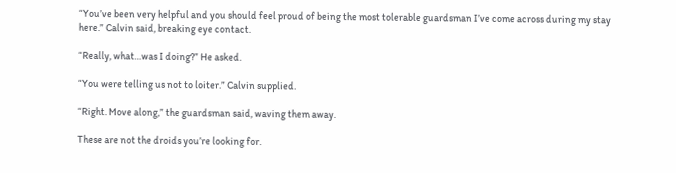“You’ve been very helpful and you should feel proud of being the most tolerable guardsman I’ve come across during my stay here.” Calvin said, breaking eye contact.

“Really, what…was I doing?” He asked.

“You were telling us not to loiter.” Calvin supplied.

“Right. Move along,” the guardsman said, waving them away.

These are not the droids you’re looking for.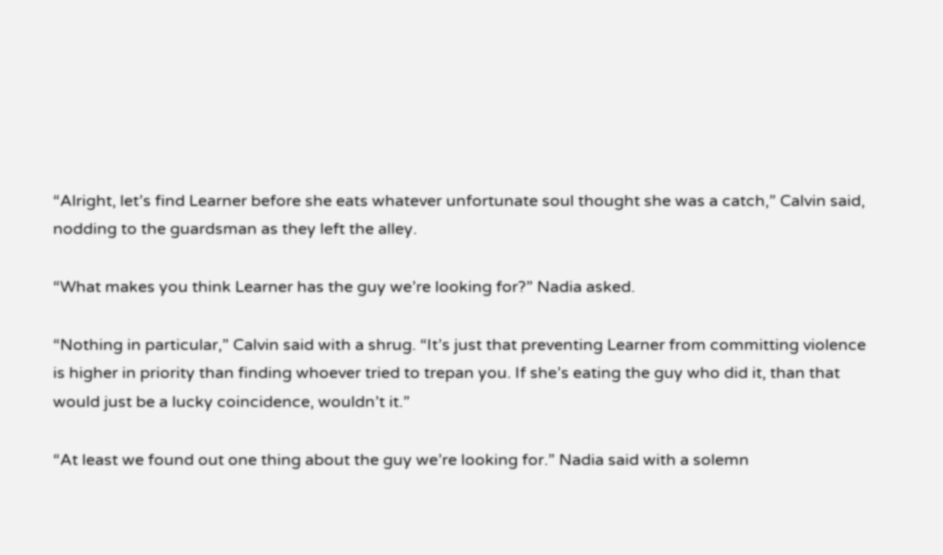“Alright, let’s find Learner before she eats whatever unfortunate soul thought she was a catch,” Calvin said, nodding to the guardsman as they left the alley.

“What makes you think Learner has the guy we’re looking for?” Nadia asked.

“Nothing in particular,” Calvin said with a shrug. “It’s just that preventing Learner from committing violence is higher in priority than finding whoever tried to trepan you. If she’s eating the guy who did it, than that would just be a lucky coincidence, wouldn’t it.”

“At least we found out one thing about the guy we’re looking for.” Nadia said with a solemn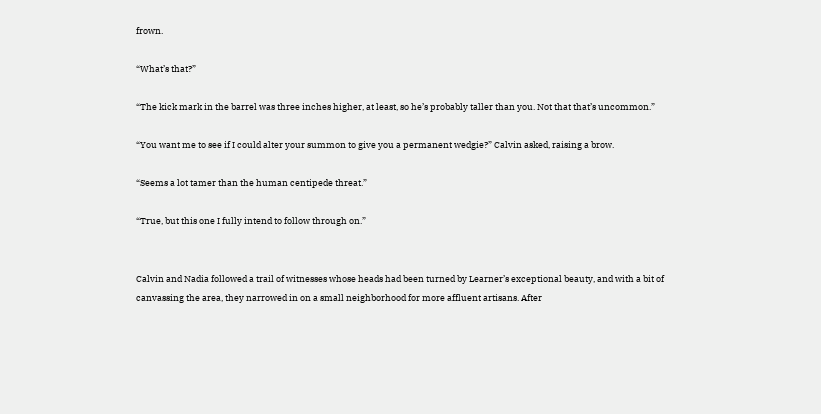frown.

“What’s that?”

“The kick mark in the barrel was three inches higher, at least, so he’s probably taller than you. Not that that’s uncommon.”

“You want me to see if I could alter your summon to give you a permanent wedgie?” Calvin asked, raising a brow.

“Seems a lot tamer than the human centipede threat.”

“True, but this one I fully intend to follow through on.”


Calvin and Nadia followed a trail of witnesses whose heads had been turned by Learner’s exceptional beauty, and with a bit of canvassing the area, they narrowed in on a small neighborhood for more affluent artisans. After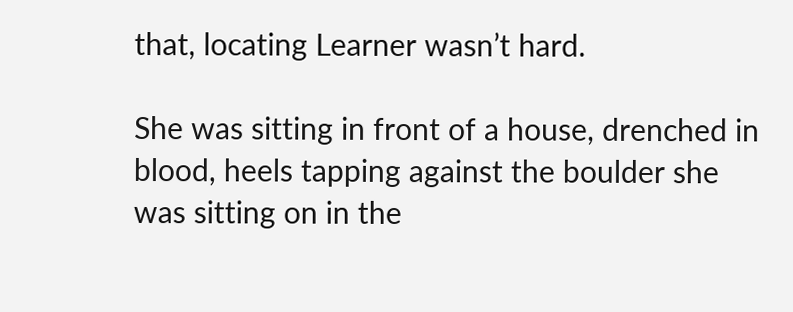that, locating Learner wasn’t hard.

She was sitting in front of a house, drenched in blood, heels tapping against the boulder she was sitting on in the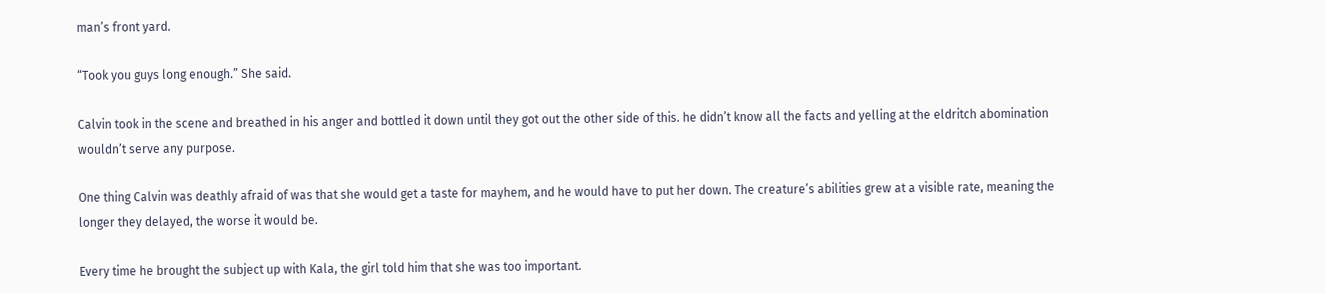man’s front yard.

“Took you guys long enough.” She said.

Calvin took in the scene and breathed in his anger and bottled it down until they got out the other side of this. he didn’t know all the facts and yelling at the eldritch abomination wouldn’t serve any purpose.

One thing Calvin was deathly afraid of was that she would get a taste for mayhem, and he would have to put her down. The creature’s abilities grew at a visible rate, meaning the longer they delayed, the worse it would be.

Every time he brought the subject up with Kala, the girl told him that she was too important.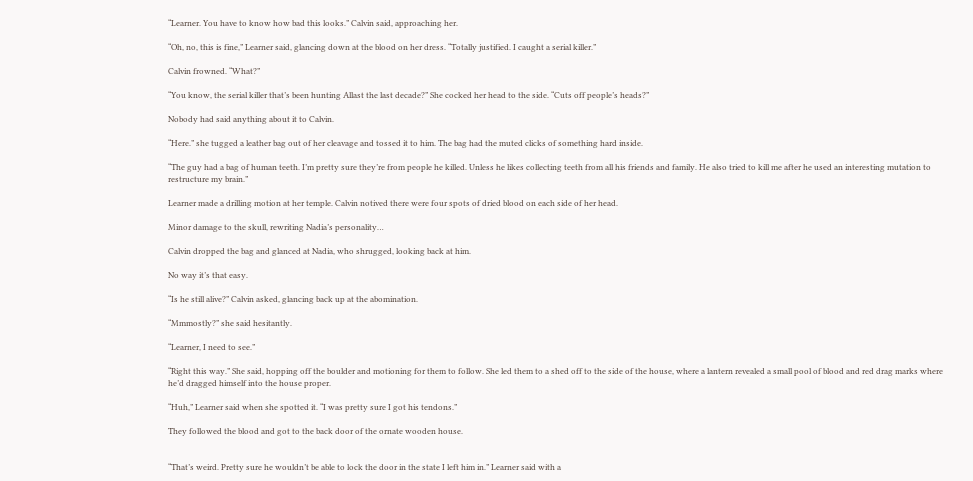“Learner. You have to know how bad this looks.” Calvin said, approaching her.

“Oh, no, this is fine,” Learner said, glancing down at the blood on her dress. “Totally justified. I caught a serial killer.”

Calvin frowned. “What?”

“You know, the serial killer that’s been hunting Allast the last decade?” She cocked her head to the side. “Cuts off people’s heads?”

Nobody had said anything about it to Calvin.

“Here.” she tugged a leather bag out of her cleavage and tossed it to him. The bag had the muted clicks of something hard inside.

“The guy had a bag of human teeth. I’m pretty sure they’re from people he killed. Unless he likes collecting teeth from all his friends and family. He also tried to kill me after he used an interesting mutation to restructure my brain.”

Learner made a drilling motion at her temple. Calvin notived there were four spots of dried blood on each side of her head.

Minor damage to the skull, rewriting Nadia’s personality…

Calvin dropped the bag and glanced at Nadia, who shrugged, looking back at him.

No way it’s that easy.

“Is he still alive?” Calvin asked, glancing back up at the abomination.

“Mmmostly?” she said hesitantly.

“Learner, I need to see.”

“Right this way.” She said, hopping off the boulder and motioning for them to follow. She led them to a shed off to the side of the house, where a lantern revealed a small pool of blood and red drag marks where he’d dragged himself into the house proper.

“Huh,” Learner said when she spotted it. “I was pretty sure I got his tendons.”

They followed the blood and got to the back door of the ornate wooden house.


“That’s weird. Pretty sure he wouldn’t be able to lock the door in the state I left him in.” Learner said with a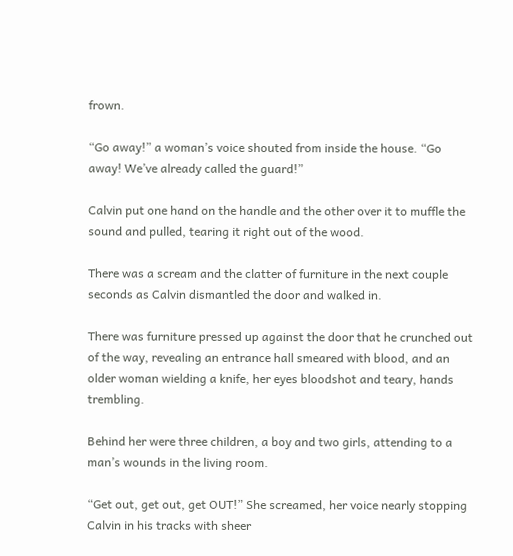frown.

“Go away!” a woman’s voice shouted from inside the house. “Go away! We’ve already called the guard!”

Calvin put one hand on the handle and the other over it to muffle the sound and pulled, tearing it right out of the wood.

There was a scream and the clatter of furniture in the next couple seconds as Calvin dismantled the door and walked in.

There was furniture pressed up against the door that he crunched out of the way, revealing an entrance hall smeared with blood, and an older woman wielding a knife, her eyes bloodshot and teary, hands trembling.

Behind her were three children, a boy and two girls, attending to a man’s wounds in the living room.

“Get out, get out, get OUT!” She screamed, her voice nearly stopping Calvin in his tracks with sheer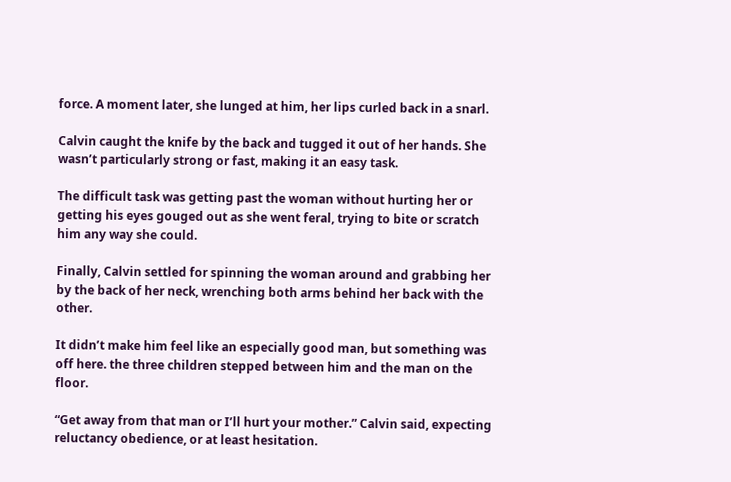force. A moment later, she lunged at him, her lips curled back in a snarl.

Calvin caught the knife by the back and tugged it out of her hands. She wasn’t particularly strong or fast, making it an easy task.

The difficult task was getting past the woman without hurting her or getting his eyes gouged out as she went feral, trying to bite or scratch him any way she could.

Finally, Calvin settled for spinning the woman around and grabbing her by the back of her neck, wrenching both arms behind her back with the other.

It didn’t make him feel like an especially good man, but something was off here. the three children stepped between him and the man on the floor.

“Get away from that man or I’ll hurt your mother.” Calvin said, expecting reluctancy obedience, or at least hesitation.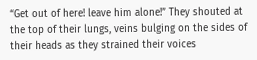“Get out of here! leave him alone!” They shouted at the top of their lungs, veins bulging on the sides of their heads as they strained their voices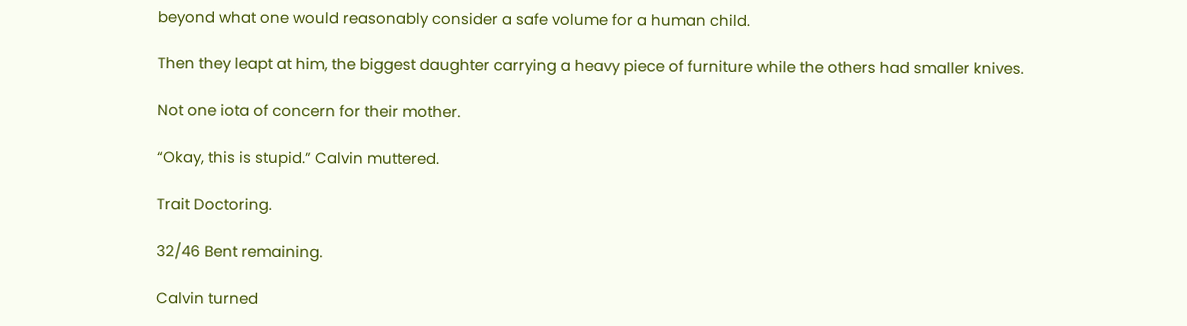beyond what one would reasonably consider a safe volume for a human child.

Then they leapt at him, the biggest daughter carrying a heavy piece of furniture while the others had smaller knives.

Not one iota of concern for their mother.

“Okay, this is stupid.” Calvin muttered.

Trait Doctoring.

32/46 Bent remaining.

Calvin turned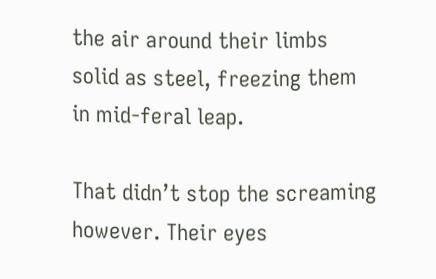the air around their limbs solid as steel, freezing them in mid-feral leap.

That didn’t stop the screaming however. Their eyes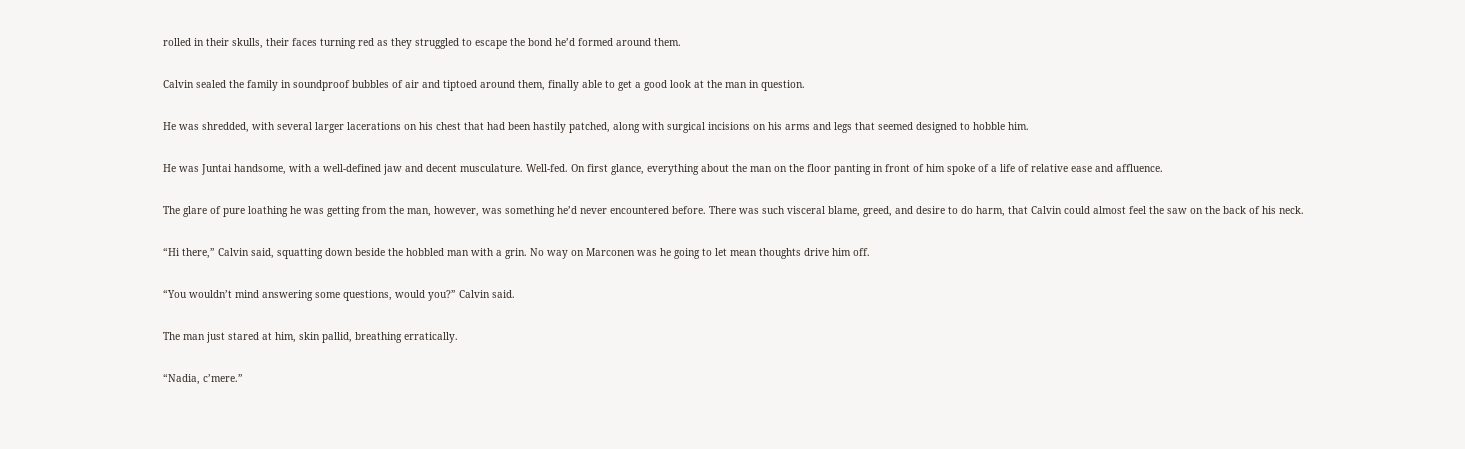rolled in their skulls, their faces turning red as they struggled to escape the bond he’d formed around them.

Calvin sealed the family in soundproof bubbles of air and tiptoed around them, finally able to get a good look at the man in question.

He was shredded, with several larger lacerations on his chest that had been hastily patched, along with surgical incisions on his arms and legs that seemed designed to hobble him.

He was Juntai handsome, with a well-defined jaw and decent musculature. Well-fed. On first glance, everything about the man on the floor panting in front of him spoke of a life of relative ease and affluence.

The glare of pure loathing he was getting from the man, however, was something he’d never encountered before. There was such visceral blame, greed, and desire to do harm, that Calvin could almost feel the saw on the back of his neck.

“Hi there,” Calvin said, squatting down beside the hobbled man with a grin. No way on Marconen was he going to let mean thoughts drive him off.

“You wouldn’t mind answering some questions, would you?” Calvin said.

The man just stared at him, skin pallid, breathing erratically.

“Nadia, c’mere.”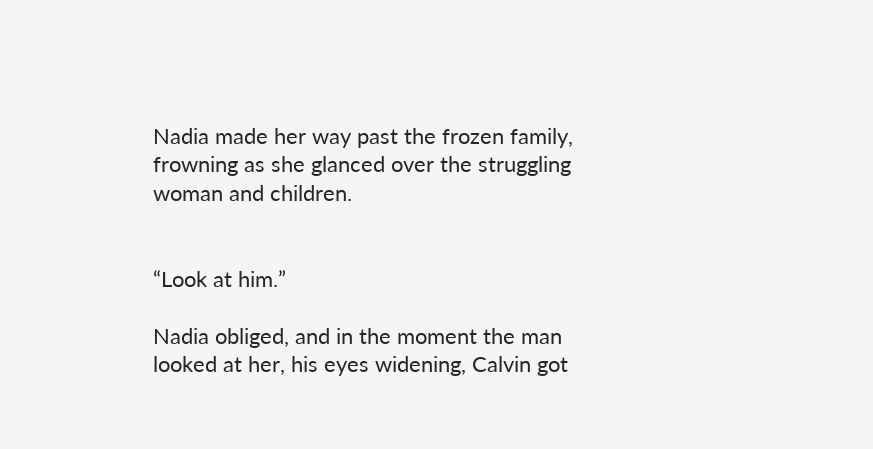Nadia made her way past the frozen family, frowning as she glanced over the struggling woman and children.


“Look at him.”

Nadia obliged, and in the moment the man looked at her, his eyes widening, Calvin got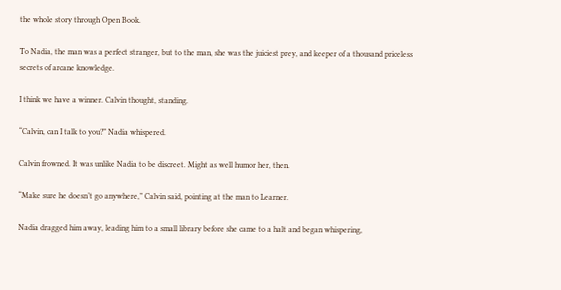the whole story through Open Book.

To Nadia, the man was a perfect stranger, but to the man, she was the juiciest prey, and keeper of a thousand priceless secrets of arcane knowledge.

I think we have a winner. Calvin thought, standing.

“Calvin, can I talk to you?” Nadia whispered.

Calvin frowned. It was unlike Nadia to be discreet. Might as well humor her, then.

“Make sure he doesn’t go anywhere,” Calvin said, pointing at the man to Learner.

Nadia dragged him away, leading him to a small library before she came to a halt and began whispering,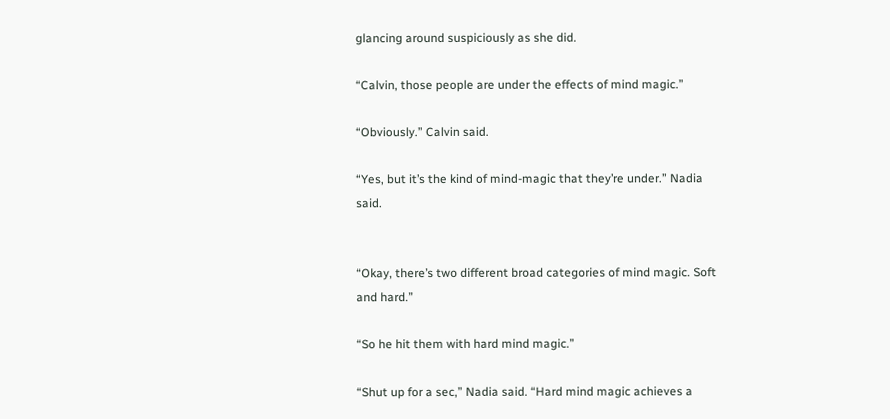glancing around suspiciously as she did.

“Calvin, those people are under the effects of mind magic.”

“Obviously.” Calvin said.

“Yes, but it’s the kind of mind-magic that they’re under.” Nadia said.


“Okay, there’s two different broad categories of mind magic. Soft and hard.”

“So he hit them with hard mind magic.”

“Shut up for a sec,” Nadia said. “Hard mind magic achieves a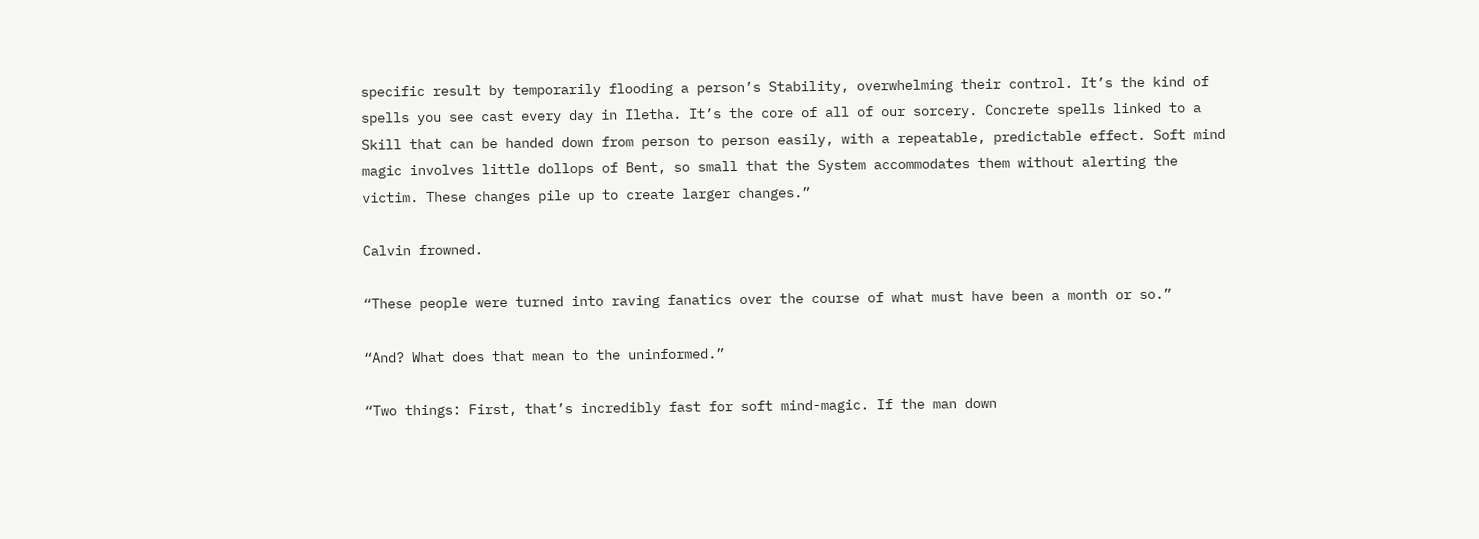specific result by temporarily flooding a person’s Stability, overwhelming their control. It’s the kind of spells you see cast every day in Iletha. It’s the core of all of our sorcery. Concrete spells linked to a Skill that can be handed down from person to person easily, with a repeatable, predictable effect. Soft mind magic involves little dollops of Bent, so small that the System accommodates them without alerting the victim. These changes pile up to create larger changes.”

Calvin frowned.

“These people were turned into raving fanatics over the course of what must have been a month or so.”

“And? What does that mean to the uninformed.”

“Two things: First, that’s incredibly fast for soft mind-magic. If the man down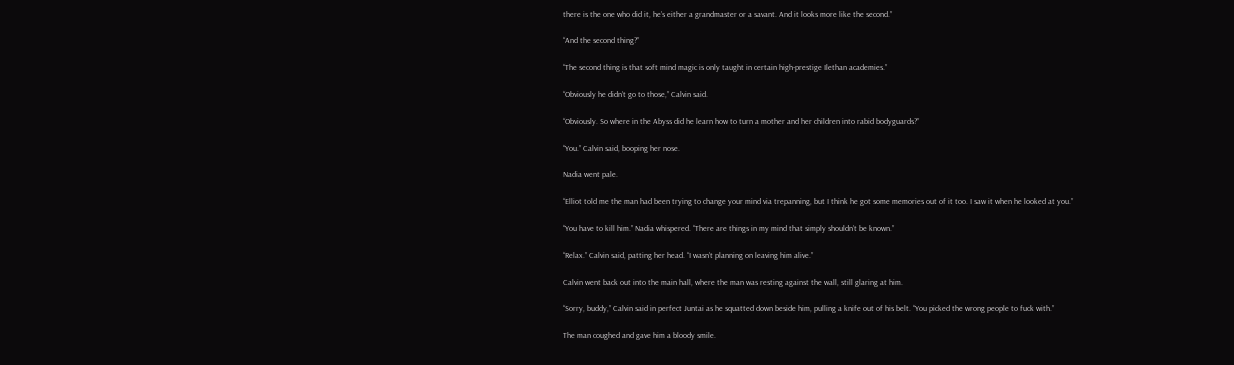there is the one who did it, he’s either a grandmaster or a savant. And it looks more like the second.”

“And the second thing?”

“The second thing is that soft mind magic is only taught in certain high-prestige Ilethan academies.”

“Obviously he didn’t go to those,” Calvin said.

“Obviously. So where in the Abyss did he learn how to turn a mother and her children into rabid bodyguards?”

“You.” Calvin said, booping her nose.

Nadia went pale.

“Elliot told me the man had been trying to change your mind via trepanning, but I think he got some memories out of it too. I saw it when he looked at you.”

“You have to kill him.” Nadia whispered. “There are things in my mind that simply shouldn’t be known.”

“Relax.” Calvin said, patting her head. “I wasn’t planning on leaving him alive.”

Calvin went back out into the main hall, where the man was resting against the wall, still glaring at him.

“Sorry, buddy,” Calvin said in perfect Juntai as he squatted down beside him, pulling a knife out of his belt. “You picked the wrong people to fuck with.”

The man coughed and gave him a bloody smile.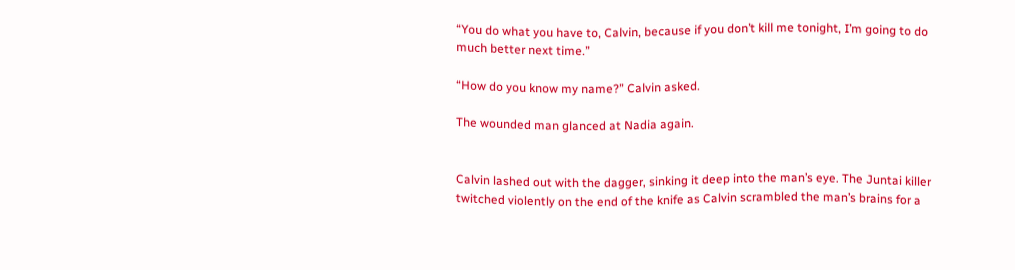“You do what you have to, Calvin, because if you don’t kill me tonight, I’m going to do much better next time.”

“How do you know my name?” Calvin asked.

The wounded man glanced at Nadia again.


Calvin lashed out with the dagger, sinking it deep into the man’s eye. The Juntai killer twitched violently on the end of the knife as Calvin scrambled the man’s brains for a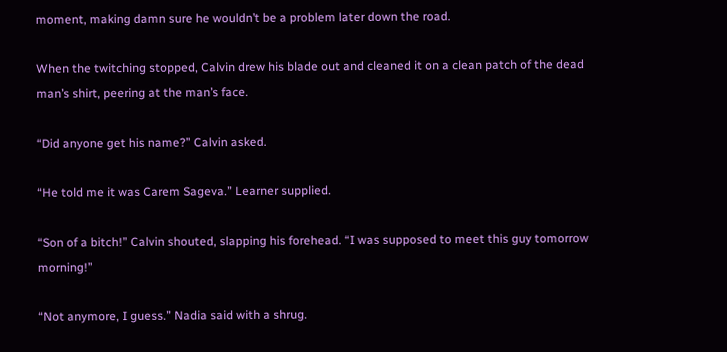moment, making damn sure he wouldn’t be a problem later down the road.

When the twitching stopped, Calvin drew his blade out and cleaned it on a clean patch of the dead man’s shirt, peering at the man’s face.

“Did anyone get his name?” Calvin asked.

“He told me it was Carem Sageva.” Learner supplied.

“Son of a bitch!” Calvin shouted, slapping his forehead. “I was supposed to meet this guy tomorrow morning!”

“Not anymore, I guess.” Nadia said with a shrug.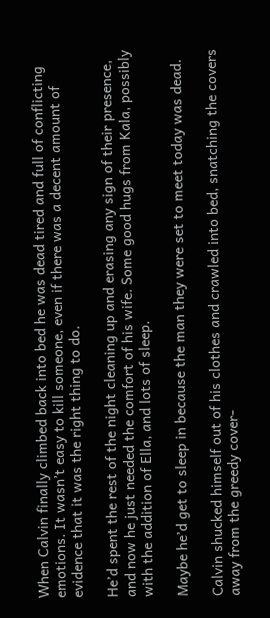When Calvin finally climbed back into bed he was dead tired and full of conflicting emotions. It wasn’t easy to kill someone, even if there was a decent amount of evidence that it was the right thing to do.

He’d spent the rest of the night cleaning up and erasing any sign of their presence, and now he just needed the comfort of his wife. Some good hugs from Kala, possibly with the addition of Ella, and lots of sleep.

Maybe he’d get to sleep in because the man they were set to meet today was dead.

Calvin shucked himself out of his clothes and crawled into bed, snatching the covers away from the greedy cover-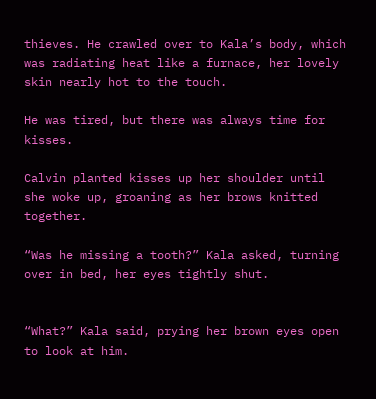thieves. He crawled over to Kala’s body, which was radiating heat like a furnace, her lovely skin nearly hot to the touch.

He was tired, but there was always time for kisses.

Calvin planted kisses up her shoulder until she woke up, groaning as her brows knitted together.

“Was he missing a tooth?” Kala asked, turning over in bed, her eyes tightly shut.


“What?” Kala said, prying her brown eyes open to look at him.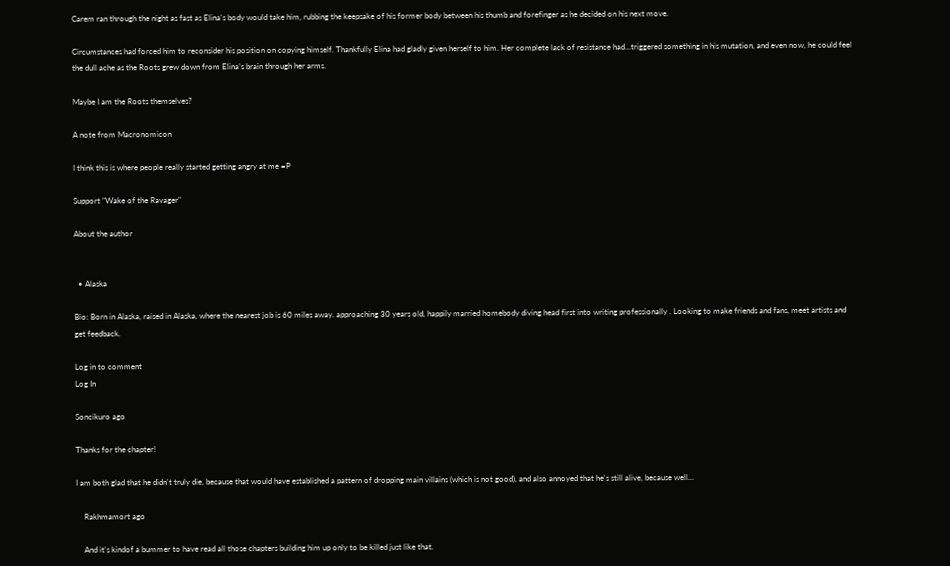Carem ran through the night as fast as Elina’s body would take him, rubbing the keepsake of his former body between his thumb and forefinger as he decided on his next move.

Circumstances had forced him to reconsider his position on copying himself. Thankfully Elina had gladly given herself to him. Her complete lack of resistance had…triggered something in his mutation, and even now, he could feel the dull ache as the Roots grew down from Elina’s brain through her arms.

Maybe I am the Roots themselves?

A note from Macronomicon

I think this is where people really started getting angry at me =P

Support "Wake of the Ravager"

About the author


  • Alaska

Bio: Born in Alaska, raised in Alaska, where the nearest job is 60 miles away. approaching 30 years old, happily married homebody diving head first into writing professionally . Looking to make friends and fans, meet artists and get feedback.

Log in to comment
Log In

Soncikuro ago

Thanks for the chapter!

I am both glad that he didn't truly die, because that would have established a pattern of dropping main villains (which is not good), and also annoyed that he's still alive, because well...

    Rakhmamort ago

    And it's kindof a bummer to have read all those chapters building him up only to be killed just like that.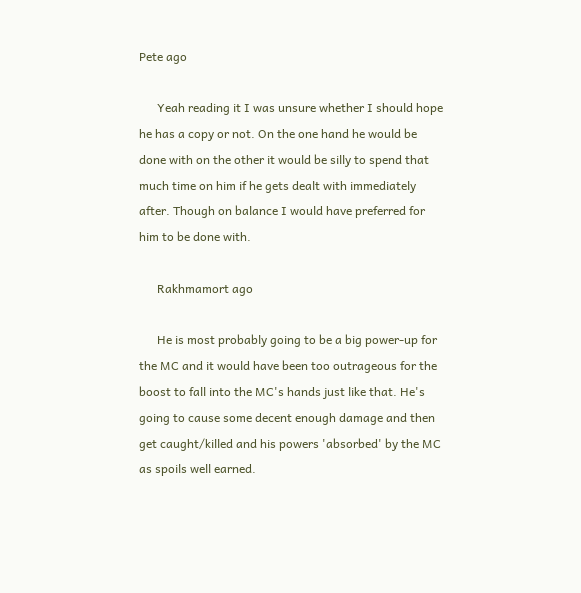Pete ago

      Yeah reading it I was unsure whether I should hope he has a copy or not. On the one hand he would be done with on the other it would be silly to spend that much time on him if he gets dealt with immediately after. Though on balance I would have preferred for him to be done with.

      Rakhmamort ago

      He is most probably going to be a big power-up for the MC and it would have been too outrageous for the boost to fall into the MC's hands just like that. He's going to cause some decent enough damage and then get caught/killed and his powers 'absorbed' by the MC as spoils well earned.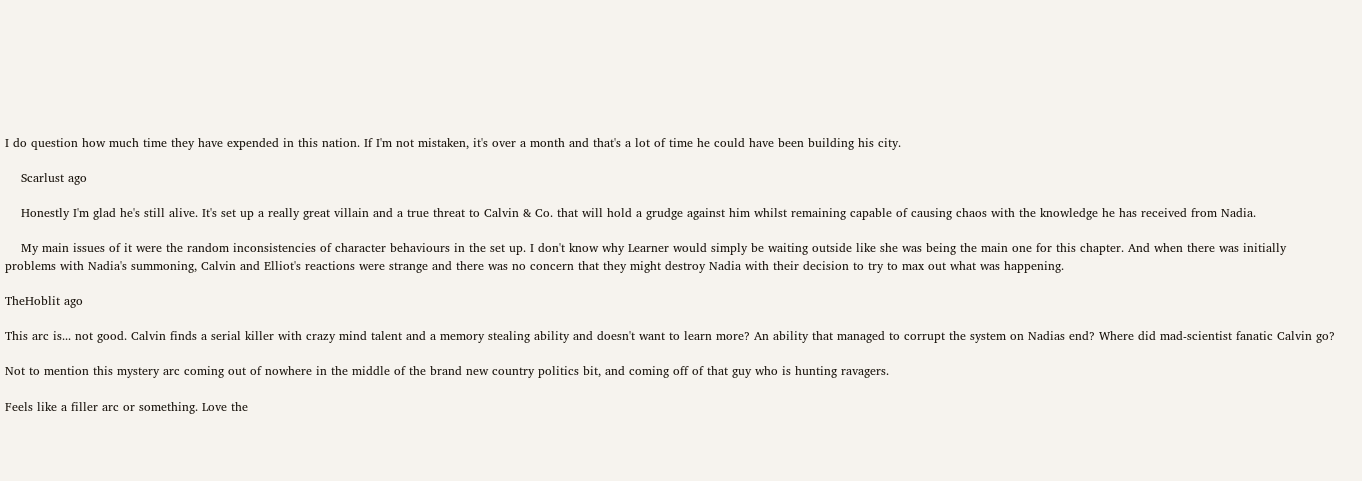I do question how much time they have expended in this nation. If I'm not mistaken, it's over a month and that's a lot of time he could have been building his city.

    Scarlust ago

    Honestly I'm glad he's still alive. It's set up a really great villain and a true threat to Calvin & Co. that will hold a grudge against him whilst remaining capable of causing chaos with the knowledge he has received from Nadia.

    My main issues of it were the random inconsistencies of character behaviours in the set up. I don't know why Learner would simply be waiting outside like she was being the main one for this chapter. And when there was initially problems with Nadia's summoning, Calvin and Elliot's reactions were strange and there was no concern that they might destroy Nadia with their decision to try to max out what was happening.

TheHoblit ago

This arc is... not good. Calvin finds a serial killer with crazy mind talent and a memory stealing ability and doesn't want to learn more? An ability that managed to corrupt the system on Nadias end? Where did mad-scientist fanatic Calvin go?

Not to mention this mystery arc coming out of nowhere in the middle of the brand new country politics bit, and coming off of that guy who is hunting ravagers.

Feels like a filler arc or something. Love the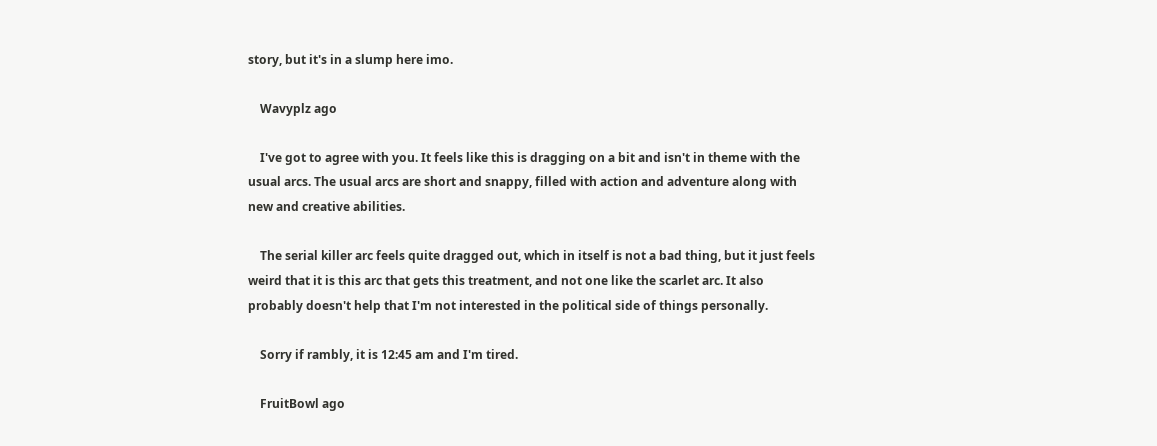story, but it's in a slump here imo.

    Wavyplz ago

    I've got to agree with you. It feels like this is dragging on a bit and isn't in theme with the usual arcs. The usual arcs are short and snappy, filled with action and adventure along with new and creative abilities.

    The serial killer arc feels quite dragged out, which in itself is not a bad thing, but it just feels weird that it is this arc that gets this treatment, and not one like the scarlet arc. It also probably doesn't help that I'm not interested in the political side of things personally.

    Sorry if rambly, it is 12:45 am and I'm tired.

    FruitBowl ago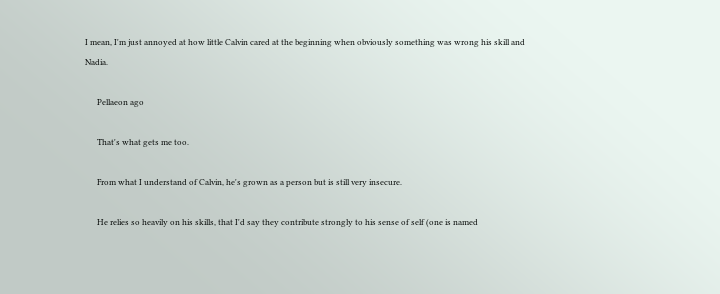I mean, I'm just annoyed at how little Calvin cared at the beginning when obviously something was wrong his skill and Nadia.

      Pellaeon ago

      That's what gets me too.

      From what I understand of Calvin, he's grown as a person but is still very insecure.

      He relies so heavily on his skills, that I'd say they contribute strongly to his sense of self (one is named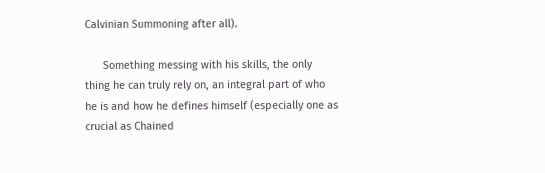Calvinian Summoning after all).

      Something messing with his skills, the only thing he can truly rely on, an integral part of who he is and how he defines himself (especially one as crucial as Chained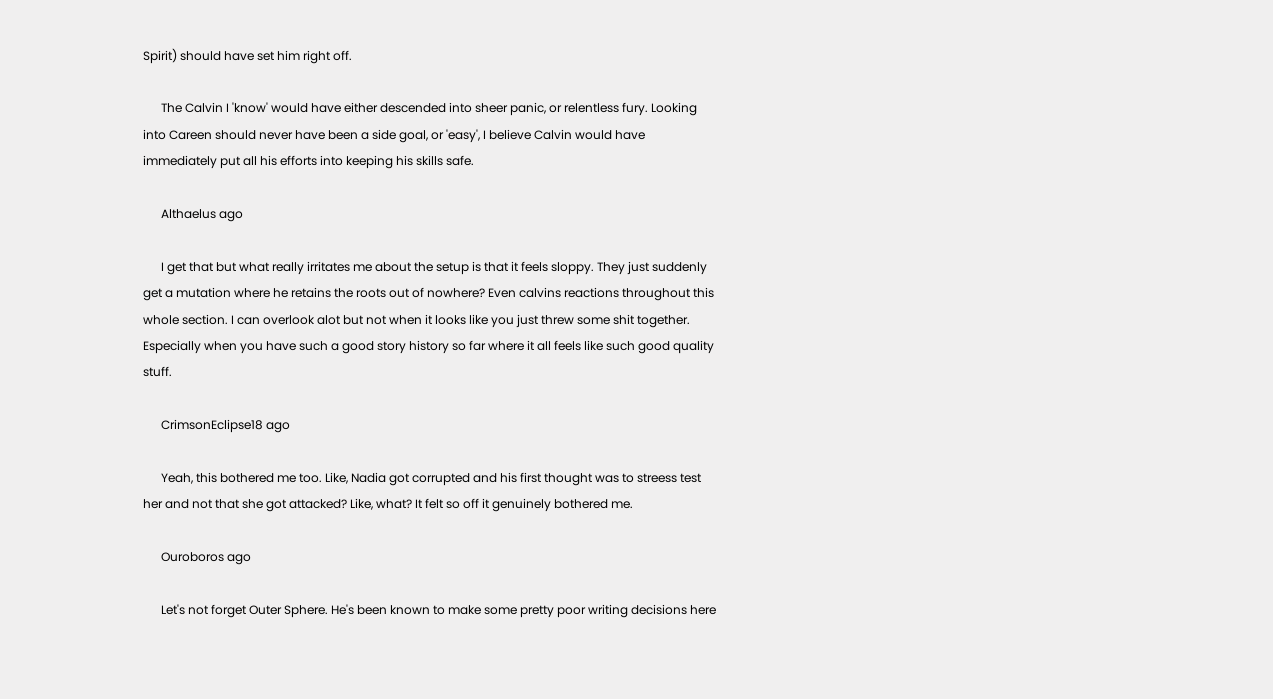Spirit) should have set him right off.

      The Calvin I 'know' would have either descended into sheer panic, or relentless fury. Looking into Careen should never have been a side goal, or 'easy', I believe Calvin would have immediately put all his efforts into keeping his skills safe.

      Althaelus ago

      I get that but what really irritates me about the setup is that it feels sloppy. They just suddenly get a mutation where he retains the roots out of nowhere? Even calvins reactions throughout this whole section. I can overlook alot but not when it looks like you just threw some shit together. Especially when you have such a good story history so far where it all feels like such good quality stuff.

      CrimsonEclipse18 ago

      Yeah, this bothered me too. Like, Nadia got corrupted and his first thought was to streess test her and not that she got attacked? Like, what? It felt so off it genuinely bothered me.

      Ouroboros ago

      Let's not forget Outer Sphere. He's been known to make some pretty poor writing decisions here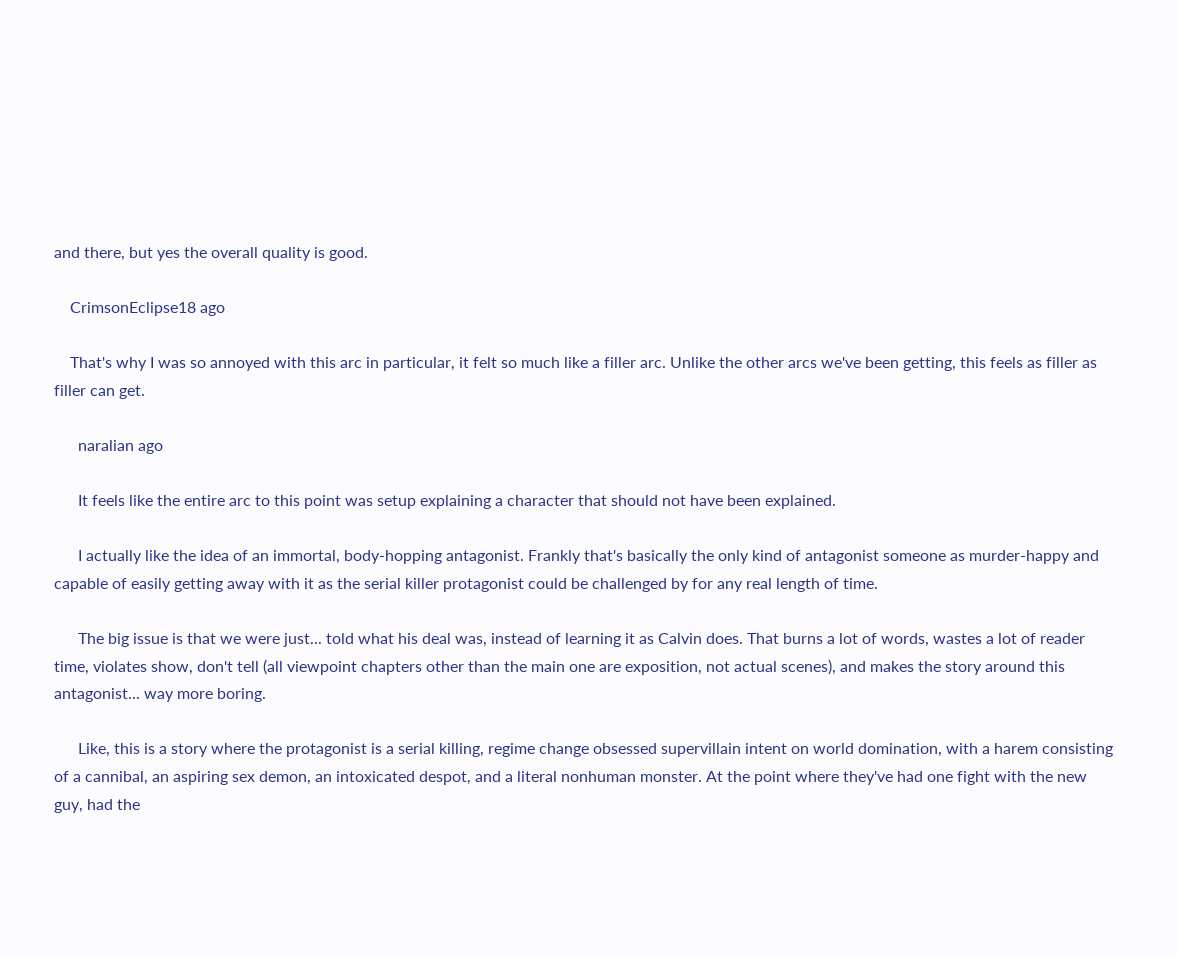and there, but yes the overall quality is good.

    CrimsonEclipse18 ago

    That's why I was so annoyed with this arc in particular, it felt so much like a filler arc. Unlike the other arcs we've been getting, this feels as filler as filler can get.

      naralian ago

      It feels like the entire arc to this point was setup explaining a character that should not have been explained.

      I actually like the idea of an immortal, body-hopping antagonist. Frankly that's basically the only kind of antagonist someone as murder-happy and capable of easily getting away with it as the serial killer protagonist could be challenged by for any real length of time.

      The big issue is that we were just... told what his deal was, instead of learning it as Calvin does. That burns a lot of words, wastes a lot of reader time, violates show, don't tell (all viewpoint chapters other than the main one are exposition, not actual scenes), and makes the story around this antagonist... way more boring.

      Like, this is a story where the protagonist is a serial killing, regime change obsessed supervillain intent on world domination, with a harem consisting of a cannibal, an aspiring sex demon, an intoxicated despot, and a literal nonhuman monster. At the point where they've had one fight with the new guy, had the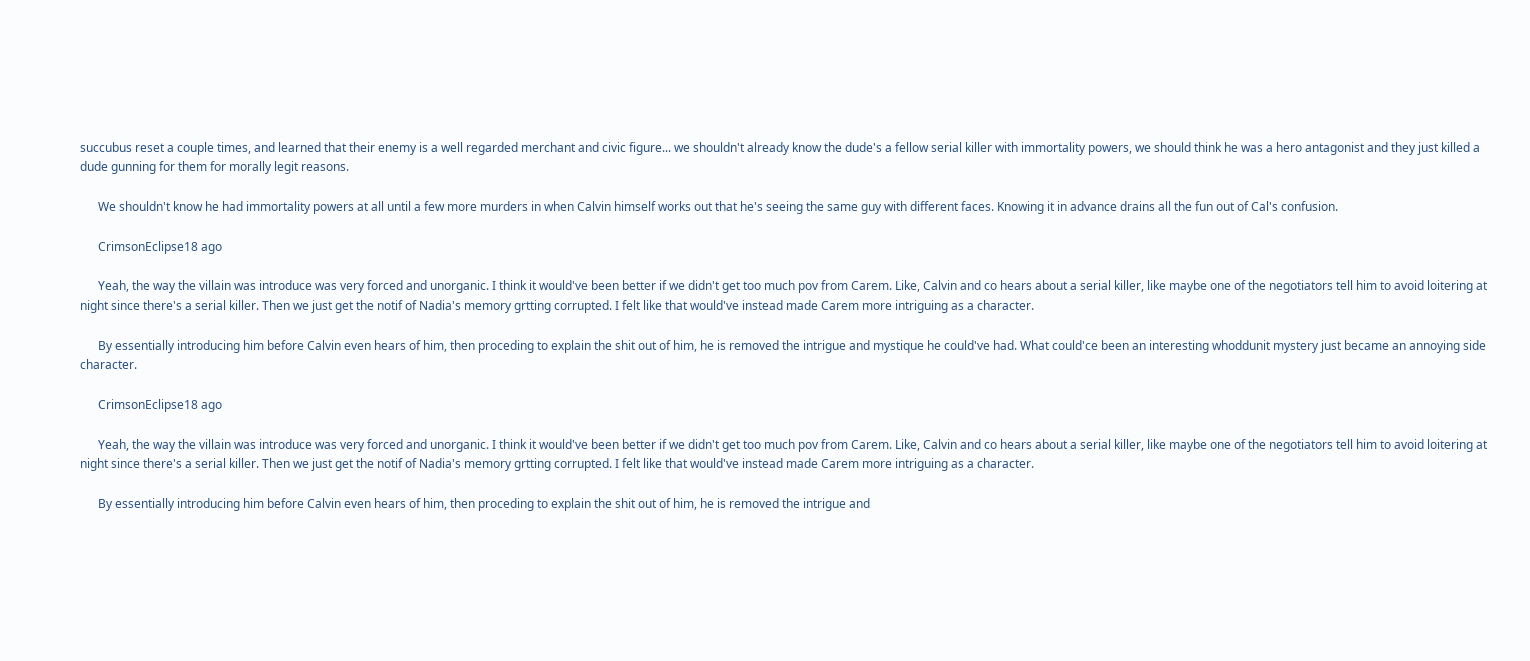succubus reset a couple times, and learned that their enemy is a well regarded merchant and civic figure... we shouldn't already know the dude's a fellow serial killer with immortality powers, we should think he was a hero antagonist and they just killed a dude gunning for them for morally legit reasons.

      We shouldn't know he had immortality powers at all until a few more murders in when Calvin himself works out that he's seeing the same guy with different faces. Knowing it in advance drains all the fun out of Cal's confusion.

      CrimsonEclipse18 ago

      Yeah, the way the villain was introduce was very forced and unorganic. I think it would've been better if we didn't get too much pov from Carem. Like, Calvin and co hears about a serial killer, like maybe one of the negotiators tell him to avoid loitering at night since there's a serial killer. Then we just get the notif of Nadia's memory grtting corrupted. I felt like that would've instead made Carem more intriguing as a character.

      By essentially introducing him before Calvin even hears of him, then proceding to explain the shit out of him, he is removed the intrigue and mystique he could've had. What could'ce been an interesting whoddunit mystery just became an annoying side character.

      CrimsonEclipse18 ago

      Yeah, the way the villain was introduce was very forced and unorganic. I think it would've been better if we didn't get too much pov from Carem. Like, Calvin and co hears about a serial killer, like maybe one of the negotiators tell him to avoid loitering at night since there's a serial killer. Then we just get the notif of Nadia's memory grtting corrupted. I felt like that would've instead made Carem more intriguing as a character.

      By essentially introducing him before Calvin even hears of him, then proceding to explain the shit out of him, he is removed the intrigue and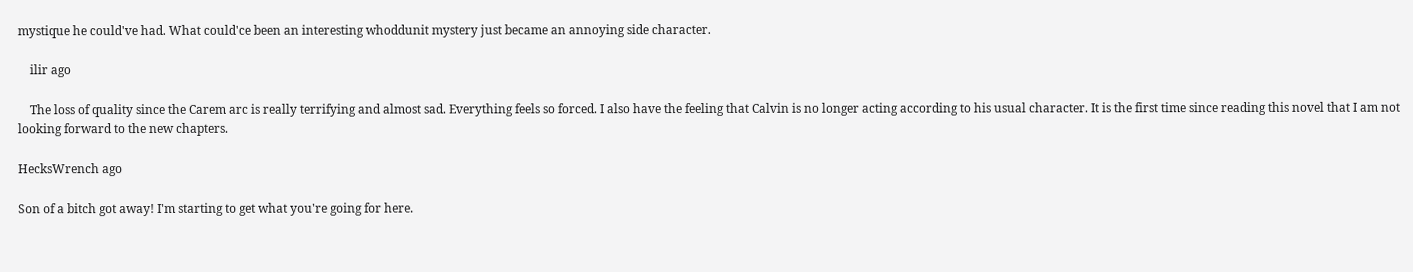mystique he could've had. What could'ce been an interesting whoddunit mystery just became an annoying side character.

    ilir ago

    The loss of quality since the Carem arc is really terrifying and almost sad. Everything feels so forced. I also have the feeling that Calvin is no longer acting according to his usual character. It is the first time since reading this novel that I am not looking forward to the new chapters.

HecksWrench ago

Son of a bitch got away! I'm starting to get what you're going for here.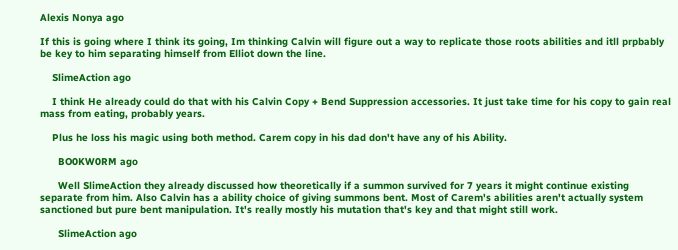Alexis Nonya ago

If this is going where I think its going, Im thinking Calvin will figure out a way to replicate those roots abilities and itll prpbably be key to him separating himself from Elliot down the line.

    SlimeAction ago

    I think He already could do that with his Calvin Copy + Bend Suppression accessories. It just take time for his copy to gain real mass from eating, probably years.

    Plus he loss his magic using both method. Carem copy in his dad don't have any of his Ability.

      BO0KW0RM ago

      Well SlimeAction they already discussed how theoretically if a summon survived for 7 years it might continue existing separate from him. Also Calvin has a ability choice of giving summons bent. Most of Carem's abilities aren't actually system sanctioned but pure bent manipulation. It's really mostly his mutation that's key and that might still work.

      SlimeAction ago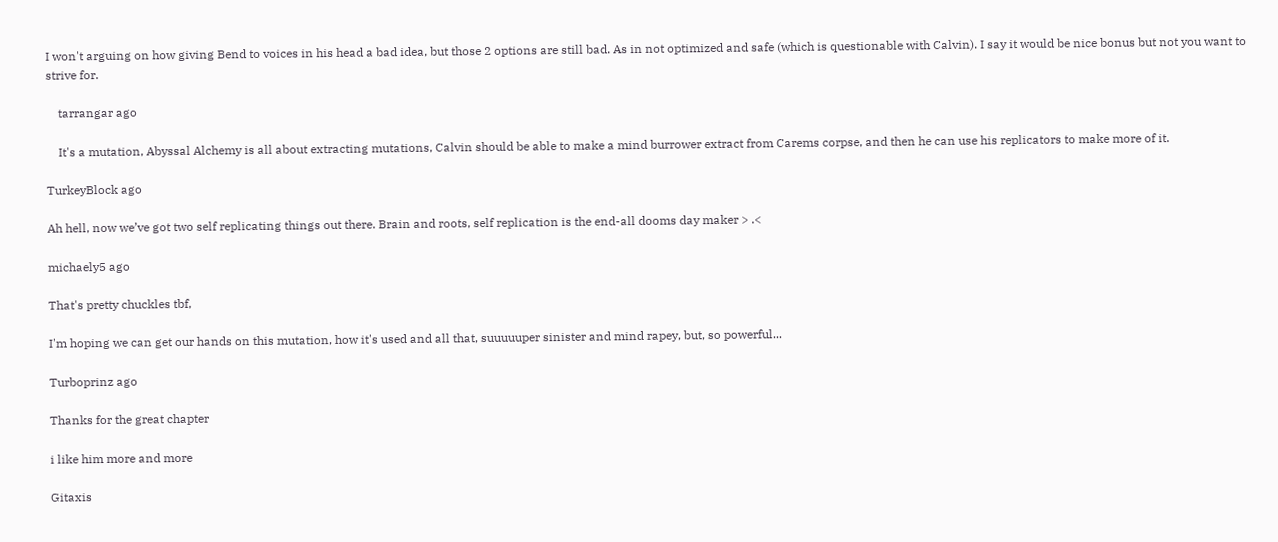I won't arguing on how giving Bend to voices in his head a bad idea, but those 2 options are still bad. As in not optimized and safe (which is questionable with Calvin). I say it would be nice bonus but not you want to strive for.

    tarrangar ago

    It's a mutation, Abyssal Alchemy is all about extracting mutations, Calvin should be able to make a mind burrower extract from Carems corpse, and then he can use his replicators to make more of it.

TurkeyBlock ago

Ah hell, now we’ve got two self replicating things out there. Brain and roots, self replication is the end-all dooms day maker > .<

michaely5 ago

That's pretty chuckles tbf,

I'm hoping we can get our hands on this mutation, how it's used and all that, suuuuuper sinister and mind rapey, but, so powerful...

Turboprinz ago

Thanks for the great chapter

i like him more and more

Gitaxis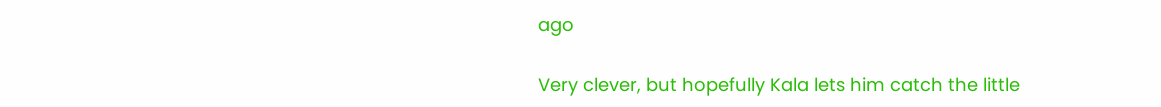ago

Very clever, but hopefully Kala lets him catch the little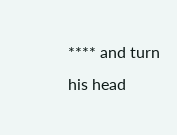**** and turn his head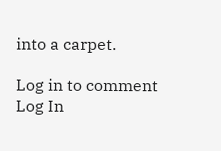into a carpet.

Log in to comment
Log In